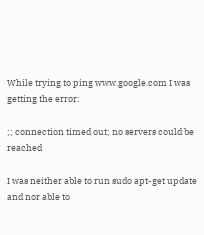While trying to ping www.google.com I was getting the error:

;; connection timed out; no servers could be reached

I was neither able to run sudo apt-get update and nor able to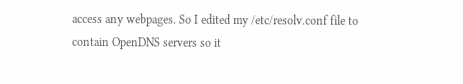access any webpages. So I edited my /etc/resolv.conf file to contain OpenDNS servers so it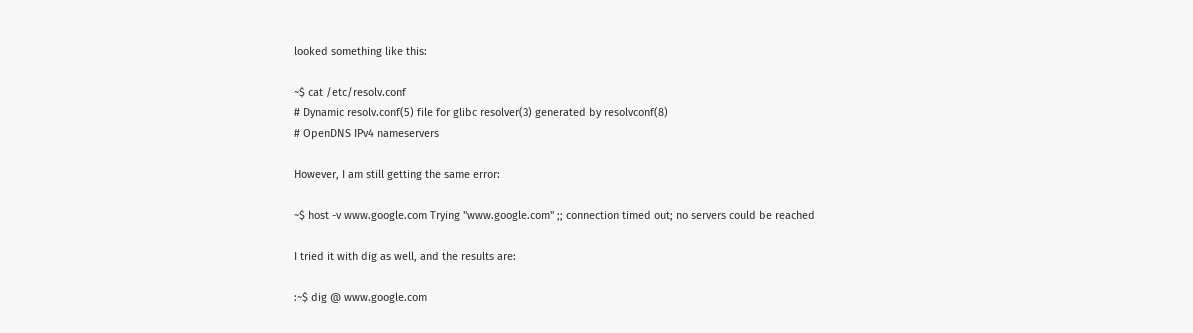looked something like this:

~$ cat /etc/resolv.conf
# Dynamic resolv.conf(5) file for glibc resolver(3) generated by resolvconf(8)
# OpenDNS IPv4 nameservers

However, I am still getting the same error:

~$ host -v www.google.com Trying "www.google.com" ;; connection timed out; no servers could be reached

I tried it with dig as well, and the results are:

:~$ dig @ www.google.com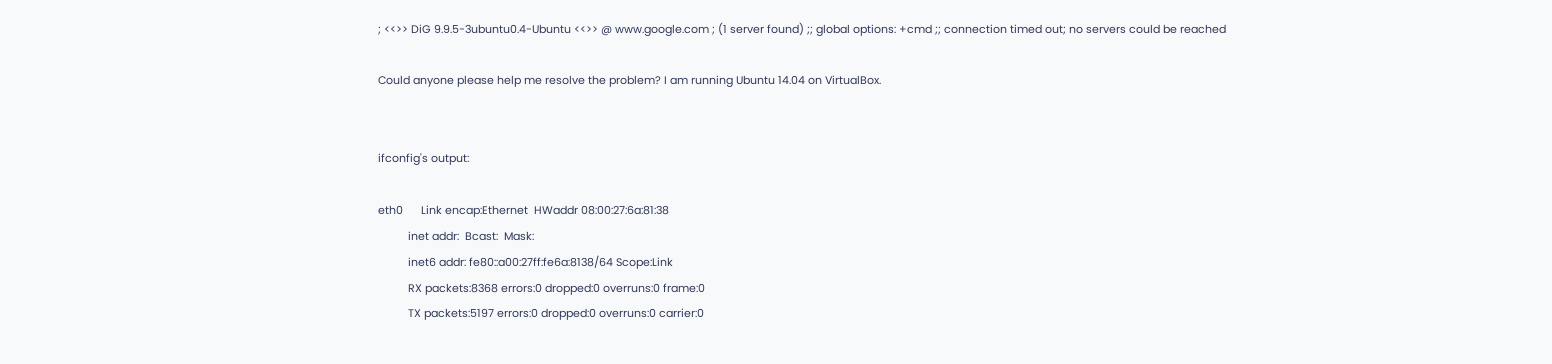; <<>> DiG 9.9.5-3ubuntu0.4-Ubuntu <<>> @ www.google.com ; (1 server found) ;; global options: +cmd ;; connection timed out; no servers could be reached

Could anyone please help me resolve the problem? I am running Ubuntu 14.04 on VirtualBox.


ifconfig's output:

eth0      Link encap:Ethernet  HWaddr 08:00:27:6a:81:38
          inet addr:  Bcast:  Mask:
          inet6 addr: fe80::a00:27ff:fe6a:8138/64 Scope:Link
          RX packets:8368 errors:0 dropped:0 overruns:0 frame:0
          TX packets:5197 errors:0 dropped:0 overruns:0 carrier:0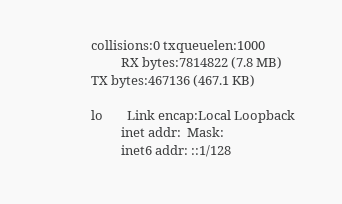collisions:0 txqueuelen:1000
          RX bytes:7814822 (7.8 MB)  TX bytes:467136 (467.1 KB)

lo        Link encap:Local Loopback
          inet addr:  Mask:
          inet6 addr: ::1/128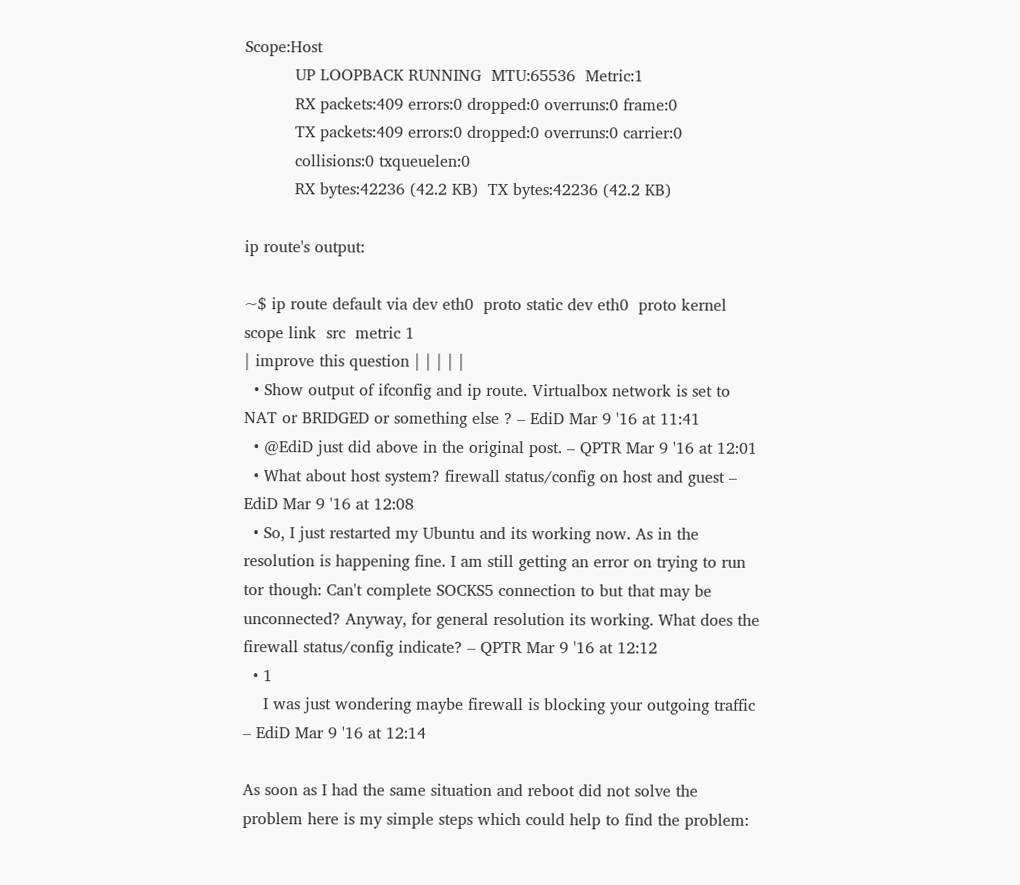Scope:Host
          UP LOOPBACK RUNNING  MTU:65536  Metric:1
          RX packets:409 errors:0 dropped:0 overruns:0 frame:0
          TX packets:409 errors:0 dropped:0 overruns:0 carrier:0
          collisions:0 txqueuelen:0
          RX bytes:42236 (42.2 KB)  TX bytes:42236 (42.2 KB)

ip route's output:

~$ ip route default via dev eth0  proto static dev eth0  proto kernel  scope link  src  metric 1
| improve this question | | | | |
  • Show output of ifconfig and ip route. Virtualbox network is set to NAT or BRIDGED or something else ? – EdiD Mar 9 '16 at 11:41
  • @EdiD just did above in the original post. – QPTR Mar 9 '16 at 12:01
  • What about host system? firewall status/config on host and guest – EdiD Mar 9 '16 at 12:08
  • So, I just restarted my Ubuntu and its working now. As in the resolution is happening fine. I am still getting an error on trying to run tor though: Can't complete SOCKS5 connection to but that may be unconnected? Anyway, for general resolution its working. What does the firewall status/config indicate? – QPTR Mar 9 '16 at 12:12
  • 1
    I was just wondering maybe firewall is blocking your outgoing traffic – EdiD Mar 9 '16 at 12:14

As soon as I had the same situation and reboot did not solve the problem here is my simple steps which could help to find the problem: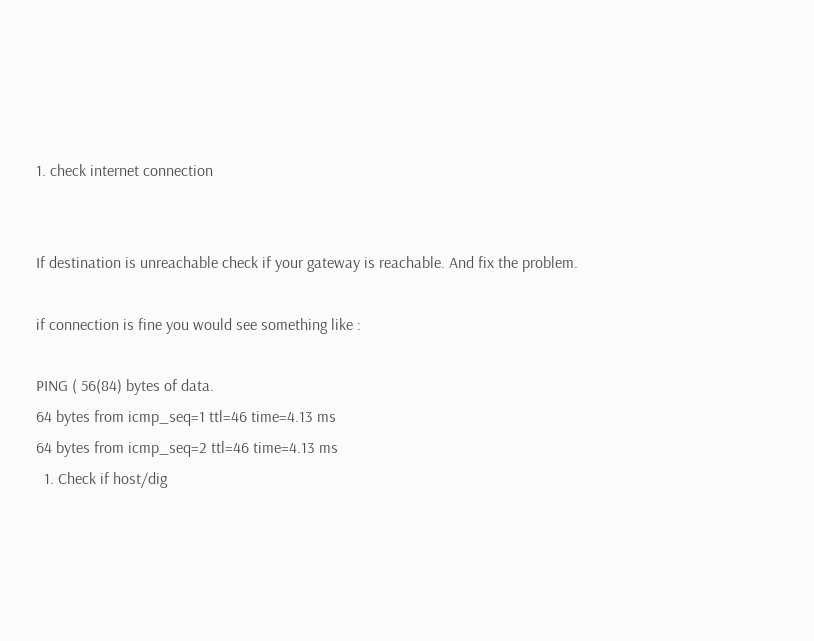1. check internet connection


If destination is unreachable check if your gateway is reachable. And fix the problem.

if connection is fine you would see something like :

PING ( 56(84) bytes of data.
64 bytes from icmp_seq=1 ttl=46 time=4.13 ms
64 bytes from icmp_seq=2 ttl=46 time=4.13 ms
  1. Check if host/dig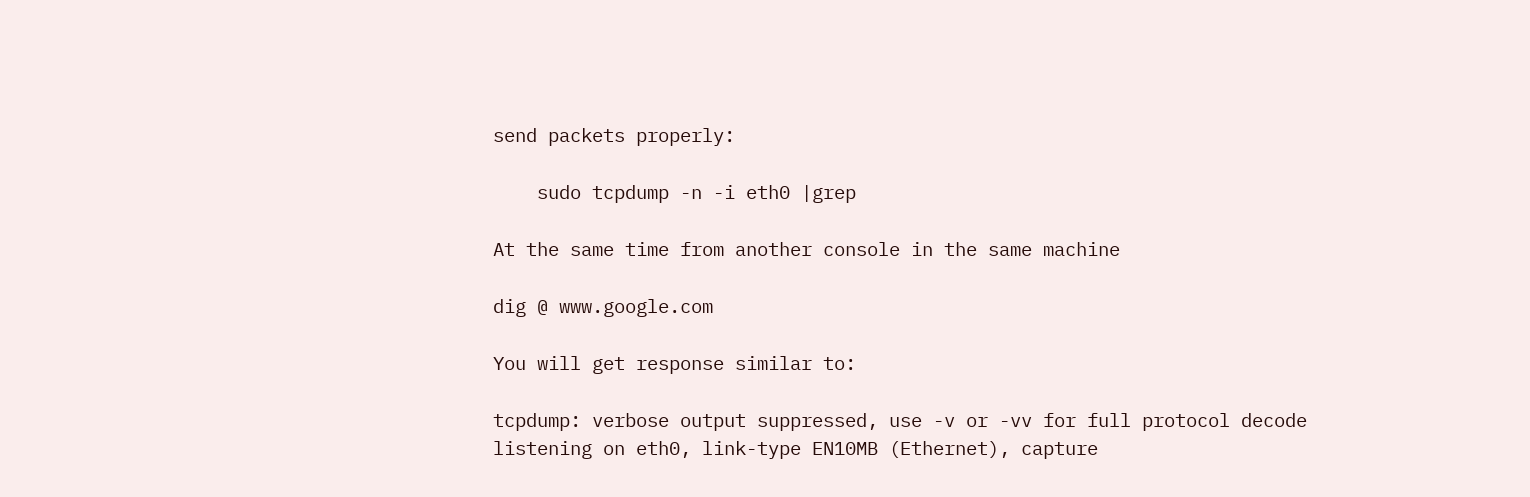send packets properly:

    sudo tcpdump -n -i eth0 |grep

At the same time from another console in the same machine

dig @ www.google.com

You will get response similar to:

tcpdump: verbose output suppressed, use -v or -vv for full protocol decode
listening on eth0, link-type EN10MB (Ethernet), capture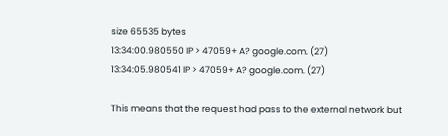size 65535 bytes
13:34:00.980550 IP > 47059+ A? google.com. (27)
13:34:05.980541 IP > 47059+ A? google.com. (27)

This means that the request had pass to the external network but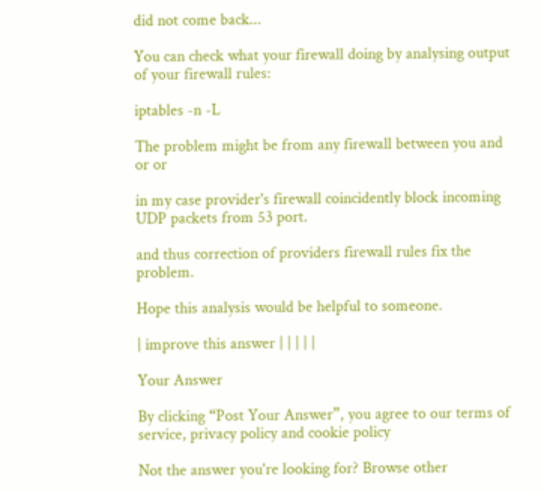did not come back...

You can check what your firewall doing by analysing output of your firewall rules:

iptables -n -L

The problem might be from any firewall between you and or or

in my case provider's firewall coincidently block incoming UDP packets from 53 port.

and thus correction of providers firewall rules fix the problem.

Hope this analysis would be helpful to someone.

| improve this answer | | | | |

Your Answer

By clicking “Post Your Answer”, you agree to our terms of service, privacy policy and cookie policy

Not the answer you're looking for? Browse other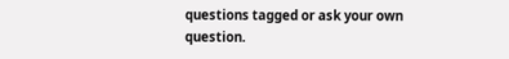questions tagged or ask your own question.